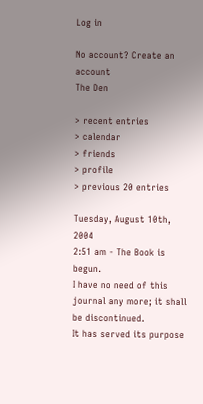Log in

No account? Create an account
The Den

> recent entries
> calendar
> friends
> profile
> previous 20 entries

Tuesday, August 10th, 2004
2:51 am - The Book is begun.
I have no need of this journal any more; it shall be discontinued.
It has served its purpose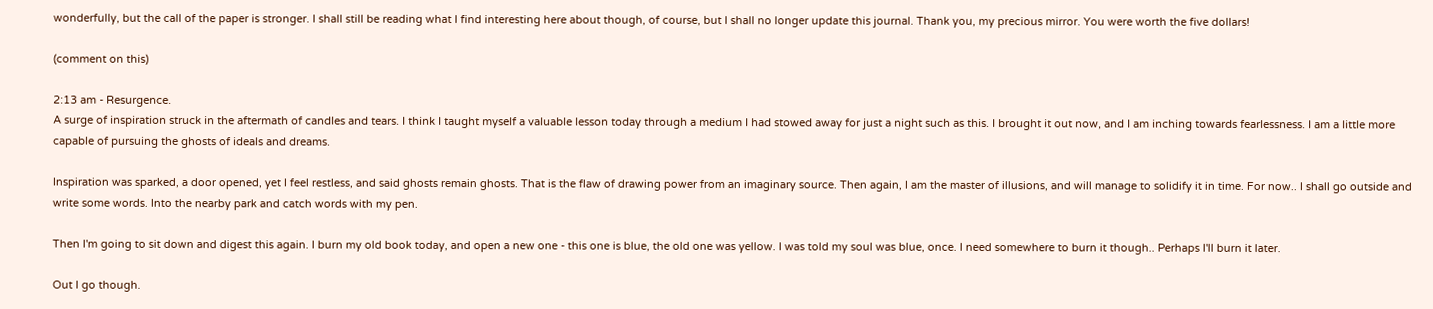wonderfully, but the call of the paper is stronger. I shall still be reading what I find interesting here about though, of course, but I shall no longer update this journal. Thank you, my precious mirror. You were worth the five dollars!

(comment on this)

2:13 am - Resurgence.
A surge of inspiration struck in the aftermath of candles and tears. I think I taught myself a valuable lesson today through a medium I had stowed away for just a night such as this. I brought it out now, and I am inching towards fearlessness. I am a little more capable of pursuing the ghosts of ideals and dreams.

Inspiration was sparked, a door opened, yet I feel restless, and said ghosts remain ghosts. That is the flaw of drawing power from an imaginary source. Then again, I am the master of illusions, and will manage to solidify it in time. For now.. I shall go outside and write some words. Into the nearby park and catch words with my pen.

Then I'm going to sit down and digest this again. I burn my old book today, and open a new one - this one is blue, the old one was yellow. I was told my soul was blue, once. I need somewhere to burn it though.. Perhaps I'll burn it later.

Out I go though.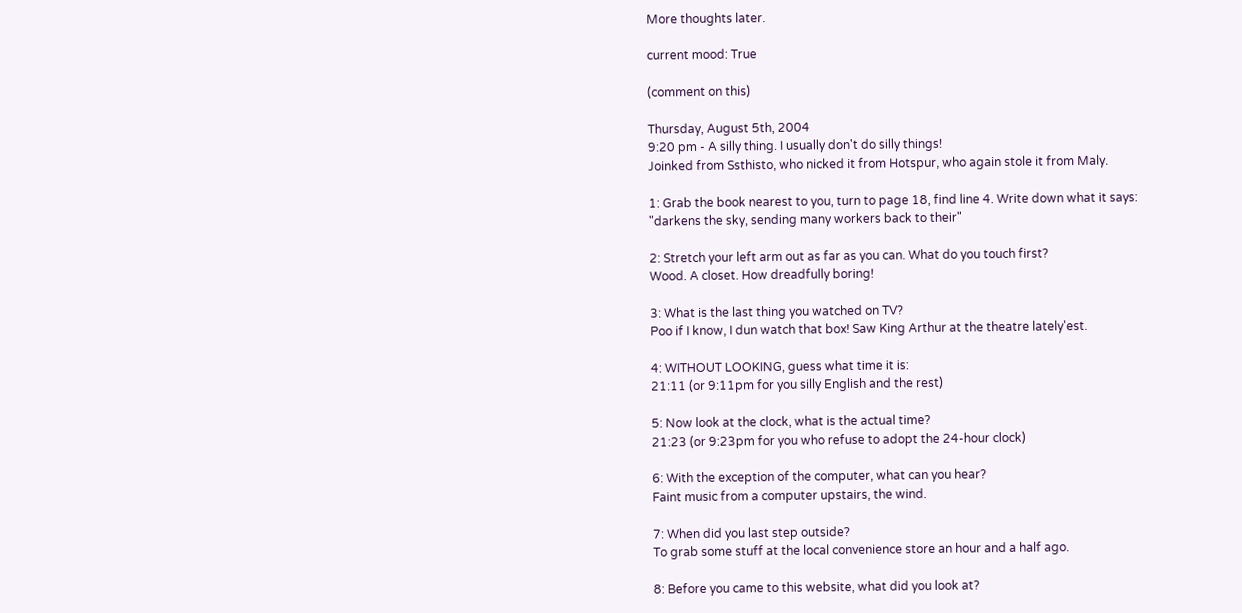More thoughts later.

current mood: True

(comment on this)

Thursday, August 5th, 2004
9:20 pm - A silly thing. I usually don't do silly things!
Joinked from Ssthisto, who nicked it from Hotspur, who again stole it from Maly.

1: Grab the book nearest to you, turn to page 18, find line 4. Write down what it says:
"darkens the sky, sending many workers back to their"

2: Stretch your left arm out as far as you can. What do you touch first?
Wood. A closet. How dreadfully boring!

3: What is the last thing you watched on TV?
Poo if I know, I dun watch that box! Saw King Arthur at the theatre lately'est.

4: WITHOUT LOOKING, guess what time it is:
21:11 (or 9:11pm for you silly English and the rest)

5: Now look at the clock, what is the actual time?
21:23 (or 9:23pm for you who refuse to adopt the 24-hour clock)

6: With the exception of the computer, what can you hear?
Faint music from a computer upstairs, the wind.

7: When did you last step outside?
To grab some stuff at the local convenience store an hour and a half ago.

8: Before you came to this website, what did you look at?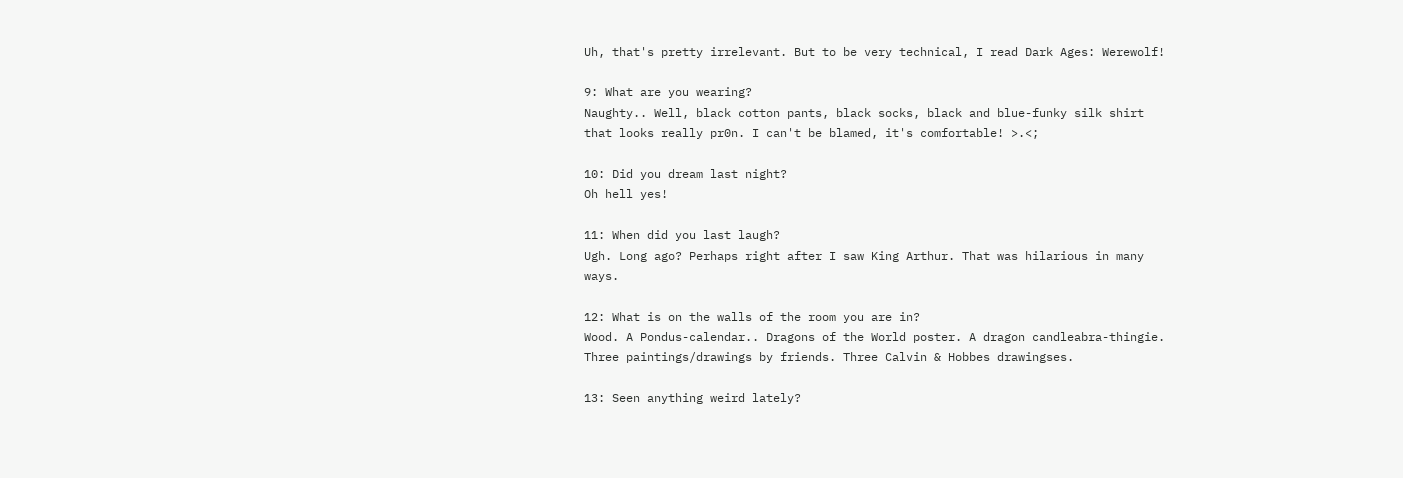Uh, that's pretty irrelevant. But to be very technical, I read Dark Ages: Werewolf!

9: What are you wearing?
Naughty.. Well, black cotton pants, black socks, black and blue-funky silk shirt that looks really pr0n. I can't be blamed, it's comfortable! >.<;

10: Did you dream last night?
Oh hell yes!

11: When did you last laugh?
Ugh. Long ago? Perhaps right after I saw King Arthur. That was hilarious in many ways.

12: What is on the walls of the room you are in?
Wood. A Pondus-calendar.. Dragons of the World poster. A dragon candleabra-thingie. Three paintings/drawings by friends. Three Calvin & Hobbes drawingses.

13: Seen anything weird lately?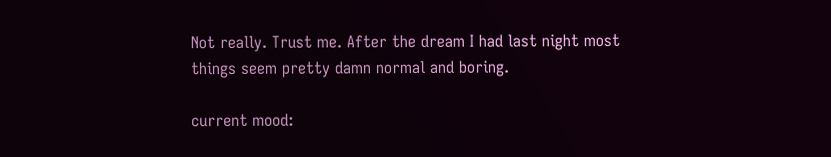Not really. Trust me. After the dream I had last night most things seem pretty damn normal and boring.

current mood: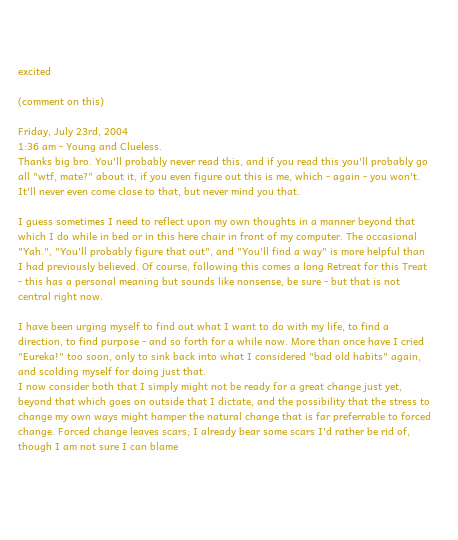excited

(comment on this)

Friday, July 23rd, 2004
1:36 am - Young and Clueless.
Thanks big bro. You'll probably never read this, and if you read this you'll probably go all "wtf, mate?" about it, if you even figure out this is me, which - again - you won't. It'll never even come close to that, but never mind you that.

I guess sometimes I need to reflect upon my own thoughts in a manner beyond that which I do while in bed or in this here chair in front of my computer. The occasional "Yah.", "You'll probably figure that out", and "You'll find a way" is more helpful than I had previously believed. Of course, following this comes a long Retreat for this Treat - this has a personal meaning but sounds like nonsense, be sure - but that is not central right now.

I have been urging myself to find out what I want to do with my life, to find a direction, to find purpose - and so forth for a while now. More than once have I cried "Eureka!" too soon, only to sink back into what I considered "bad old habits" again, and scolding myself for doing just that.
I now consider both that I simply might not be ready for a great change just yet, beyond that which goes on outside that I dictate, and the possibility that the stress to change my own ways might hamper the natural change that is far preferrable to forced change. Forced change leaves scars; I already bear some scars I'd rather be rid of, though I am not sure I can blame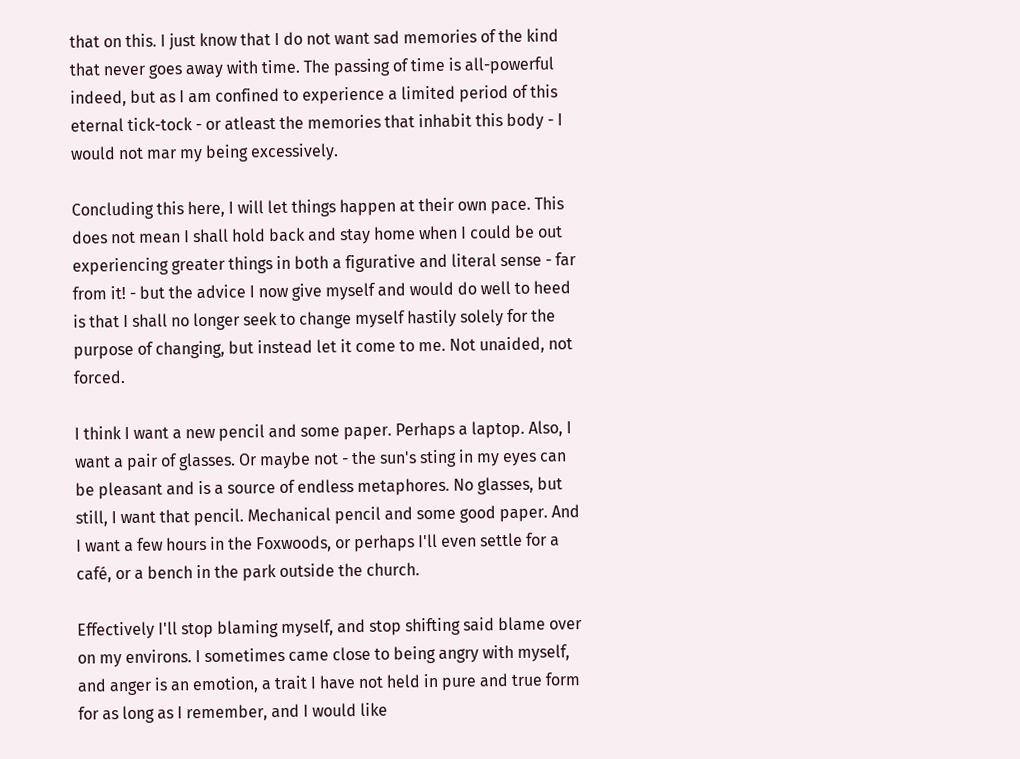that on this. I just know that I do not want sad memories of the kind that never goes away with time. The passing of time is all-powerful indeed, but as I am confined to experience a limited period of this eternal tick-tock - or atleast the memories that inhabit this body - I would not mar my being excessively.

Concluding this here, I will let things happen at their own pace. This does not mean I shall hold back and stay home when I could be out experiencing greater things in both a figurative and literal sense - far from it! - but the advice I now give myself and would do well to heed is that I shall no longer seek to change myself hastily solely for the purpose of changing, but instead let it come to me. Not unaided, not forced.

I think I want a new pencil and some paper. Perhaps a laptop. Also, I want a pair of glasses. Or maybe not - the sun's sting in my eyes can be pleasant and is a source of endless metaphores. No glasses, but still, I want that pencil. Mechanical pencil and some good paper. And I want a few hours in the Foxwoods, or perhaps I'll even settle for a café, or a bench in the park outside the church.

Effectively I'll stop blaming myself, and stop shifting said blame over on my environs. I sometimes came close to being angry with myself, and anger is an emotion, a trait I have not held in pure and true form for as long as I remember, and I would like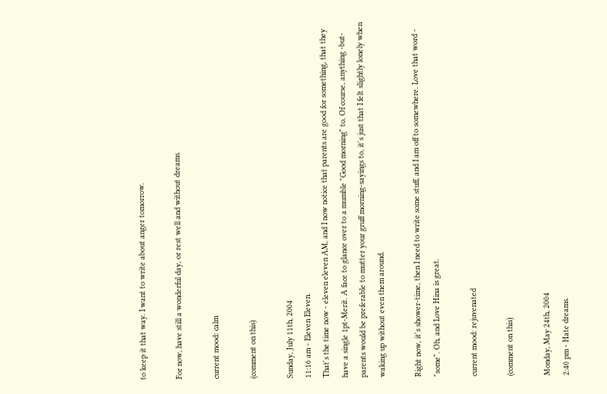to keep it that way. I want to write about anger tomorrow.

For now, have still a wonderful day, or rest well and without dreams.

current mood: calm

(comment on this)

Sunday, July 11th, 2004
11:16 am - Eleven Eleven.
That's the time now - eleven eleven AM, and I now notice that parents are good for something, that they have a single 1pt-Merit. A face to glance over to a mumble "Good morning" to. Of course, anything -but- parents would be preferable to mutter your gruff morning-sayings to, it's just that I felt slightly lonely when waking up without even them around.

Right now, it's shower-time, then I need to write some stuff, and I am off to somewhere. Love that word - "some". Oh, and Love Hina is great.

current mood: rejuvenated

(comment on this)

Monday, May 24th, 2004
2:40 pm - Hate dreams.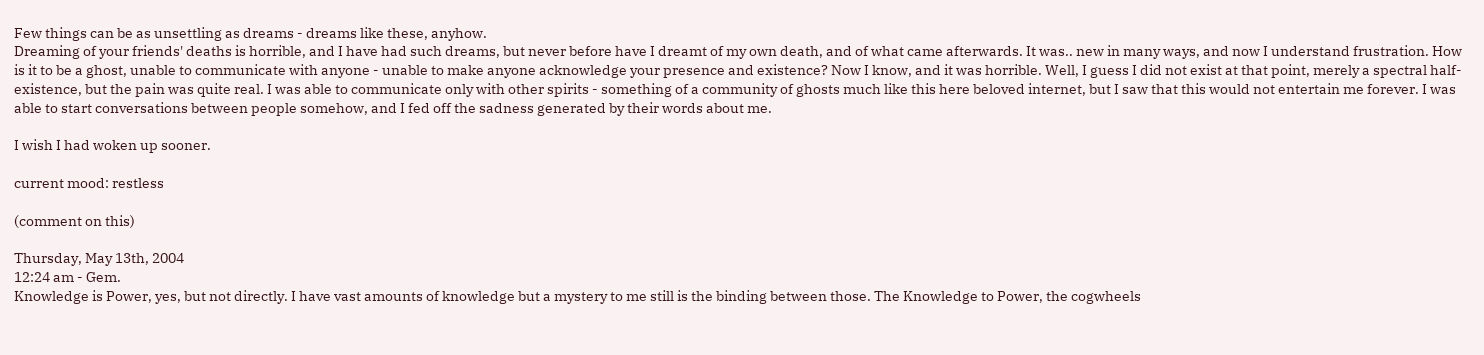Few things can be as unsettling as dreams - dreams like these, anyhow.
Dreaming of your friends' deaths is horrible, and I have had such dreams, but never before have I dreamt of my own death, and of what came afterwards. It was.. new in many ways, and now I understand frustration. How is it to be a ghost, unable to communicate with anyone - unable to make anyone acknowledge your presence and existence? Now I know, and it was horrible. Well, I guess I did not exist at that point, merely a spectral half-existence, but the pain was quite real. I was able to communicate only with other spirits - something of a community of ghosts much like this here beloved internet, but I saw that this would not entertain me forever. I was able to start conversations between people somehow, and I fed off the sadness generated by their words about me.

I wish I had woken up sooner.

current mood: restless

(comment on this)

Thursday, May 13th, 2004
12:24 am - Gem.
Knowledge is Power, yes, but not directly. I have vast amounts of knowledge but a mystery to me still is the binding between those. The Knowledge to Power, the cogwheels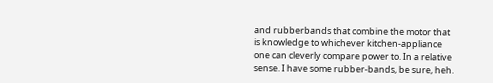and rubberbands that combine the motor that is knowledge to whichever kitchen-appliance one can cleverly compare power to. In a relative sense. I have some rubber-bands, be sure, heh.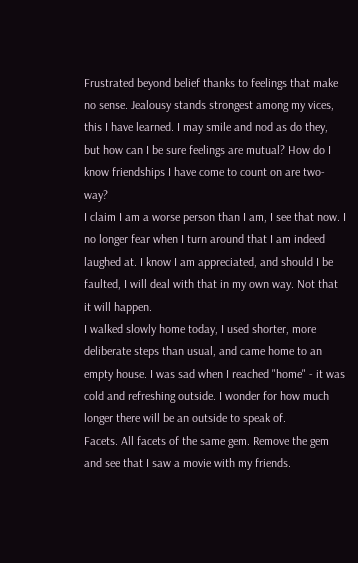Frustrated beyond belief thanks to feelings that make no sense. Jealousy stands strongest among my vices, this I have learned. I may smile and nod as do they, but how can I be sure feelings are mutual? How do I know friendships I have come to count on are two-way?
I claim I am a worse person than I am, I see that now. I no longer fear when I turn around that I am indeed laughed at. I know I am appreciated, and should I be faulted, I will deal with that in my own way. Not that it will happen.
I walked slowly home today, I used shorter, more deliberate steps than usual, and came home to an empty house. I was sad when I reached "home" - it was cold and refreshing outside. I wonder for how much longer there will be an outside to speak of.
Facets. All facets of the same gem. Remove the gem and see that I saw a movie with my friends.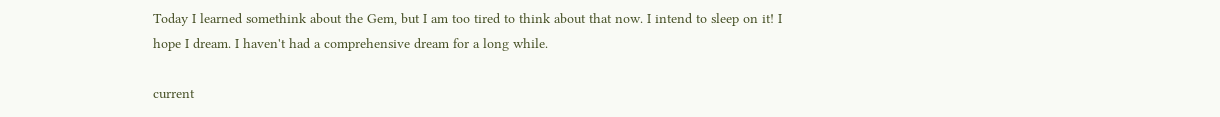Today I learned somethink about the Gem, but I am too tired to think about that now. I intend to sleep on it! I hope I dream. I haven't had a comprehensive dream for a long while.

current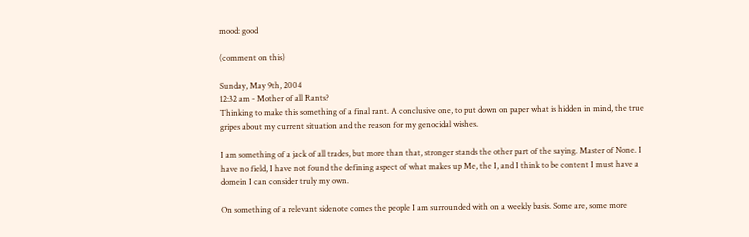mood: good

(comment on this)

Sunday, May 9th, 2004
12:32 am - Mother of all Rants?
Thinking to make this something of a final rant. A conclusive one, to put down on paper what is hidden in mind, the true gripes about my current situation and the reason for my genocidal wishes.

I am something of a jack of all trades, but more than that, stronger stands the other part of the saying. Master of None. I have no field, I have not found the defining aspect of what makes up Me, the I, and I think to be content I must have a domein I can consider truly my own.

On something of a relevant sidenote comes the people I am surrounded with on a weekly basis. Some are, some more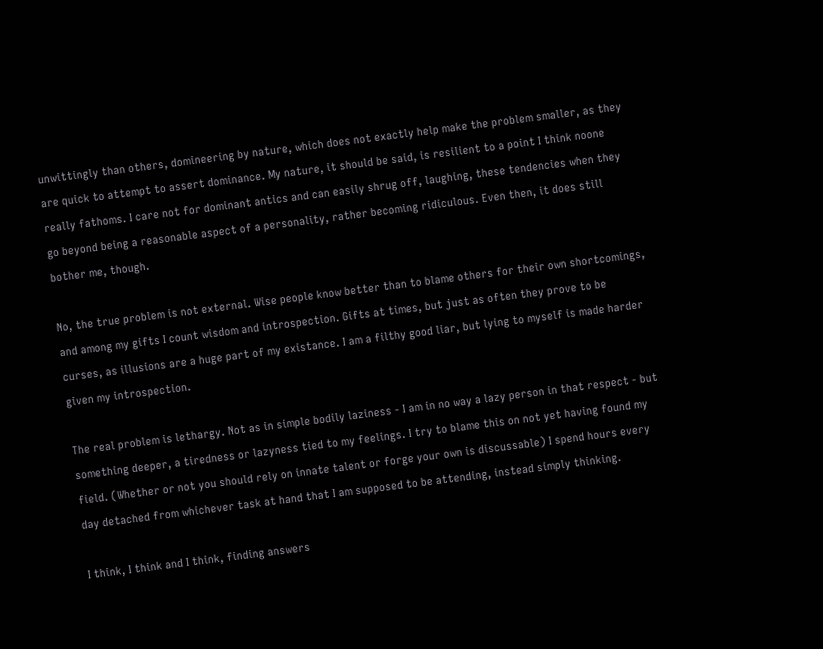unwittingly than others, domineering by nature, which does not exactly help make the problem smaller, as they are quick to attempt to assert dominance. My nature, it should be said, is resilient to a point I think noone really fathoms. I care not for dominant antics and can easily shrug off, laughing, these tendencies when they go beyond being a reasonable aspect of a personality, rather becoming ridiculous. Even then, it does still bother me, though.

No, the true problem is not external. Wise people know better than to blame others for their own shortcomings, and among my gifts I count wisdom and introspection. Gifts at times, but just as often they prove to be curses, as illusions are a huge part of my existance. I am a filthy good liar, but lying to myself is made harder given my introspection.

The real problem is lethargy. Not as in simple bodily laziness - I am in no way a lazy person in that respect - but something deeper, a tiredness or lazyness tied to my feelings. I try to blame this on not yet having found my field. (Whether or not you should rely on innate talent or forge your own is discussable) I spend hours every day detached from whichever task at hand that I am supposed to be attending, instead simply thinking.

I think, I think and I think, finding answers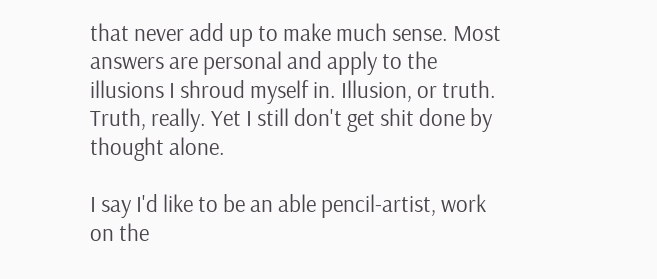that never add up to make much sense. Most answers are personal and apply to the illusions I shroud myself in. Illusion, or truth. Truth, really. Yet I still don't get shit done by thought alone.

I say I'd like to be an able pencil-artist, work on the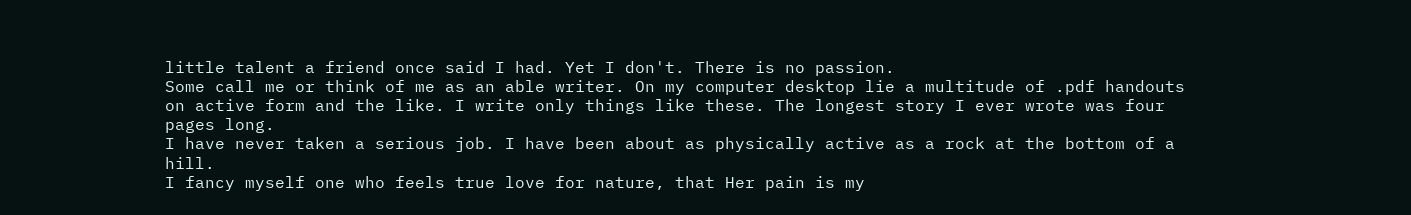little talent a friend once said I had. Yet I don't. There is no passion.
Some call me or think of me as an able writer. On my computer desktop lie a multitude of .pdf handouts on active form and the like. I write only things like these. The longest story I ever wrote was four pages long.
I have never taken a serious job. I have been about as physically active as a rock at the bottom of a hill.
I fancy myself one who feels true love for nature, that Her pain is my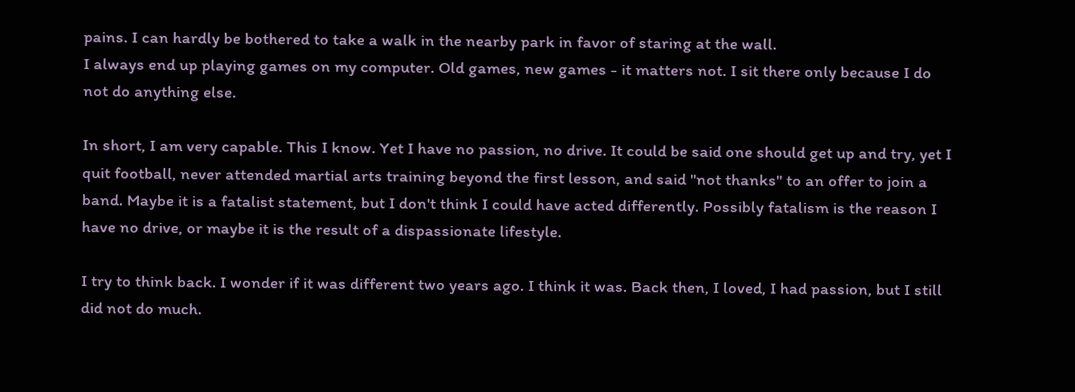pains. I can hardly be bothered to take a walk in the nearby park in favor of staring at the wall.
I always end up playing games on my computer. Old games, new games - it matters not. I sit there only because I do not do anything else.

In short, I am very capable. This I know. Yet I have no passion, no drive. It could be said one should get up and try, yet I quit football, never attended martial arts training beyond the first lesson, and said "not thanks" to an offer to join a band. Maybe it is a fatalist statement, but I don't think I could have acted differently. Possibly fatalism is the reason I have no drive, or maybe it is the result of a dispassionate lifestyle.

I try to think back. I wonder if it was different two years ago. I think it was. Back then, I loved, I had passion, but I still did not do much.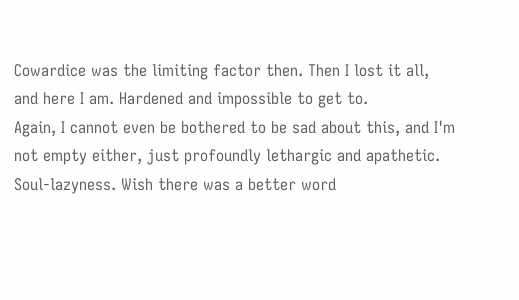Cowardice was the limiting factor then. Then I lost it all, and here I am. Hardened and impossible to get to.
Again, I cannot even be bothered to be sad about this, and I'm not empty either, just profoundly lethargic and apathetic. Soul-lazyness. Wish there was a better word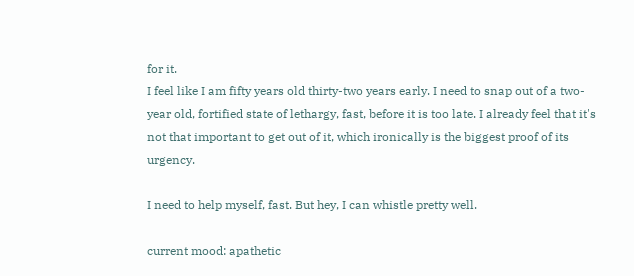for it.
I feel like I am fifty years old thirty-two years early. I need to snap out of a two-year old, fortified state of lethargy, fast, before it is too late. I already feel that it's not that important to get out of it, which ironically is the biggest proof of its urgency.

I need to help myself, fast. But hey, I can whistle pretty well.

current mood: apathetic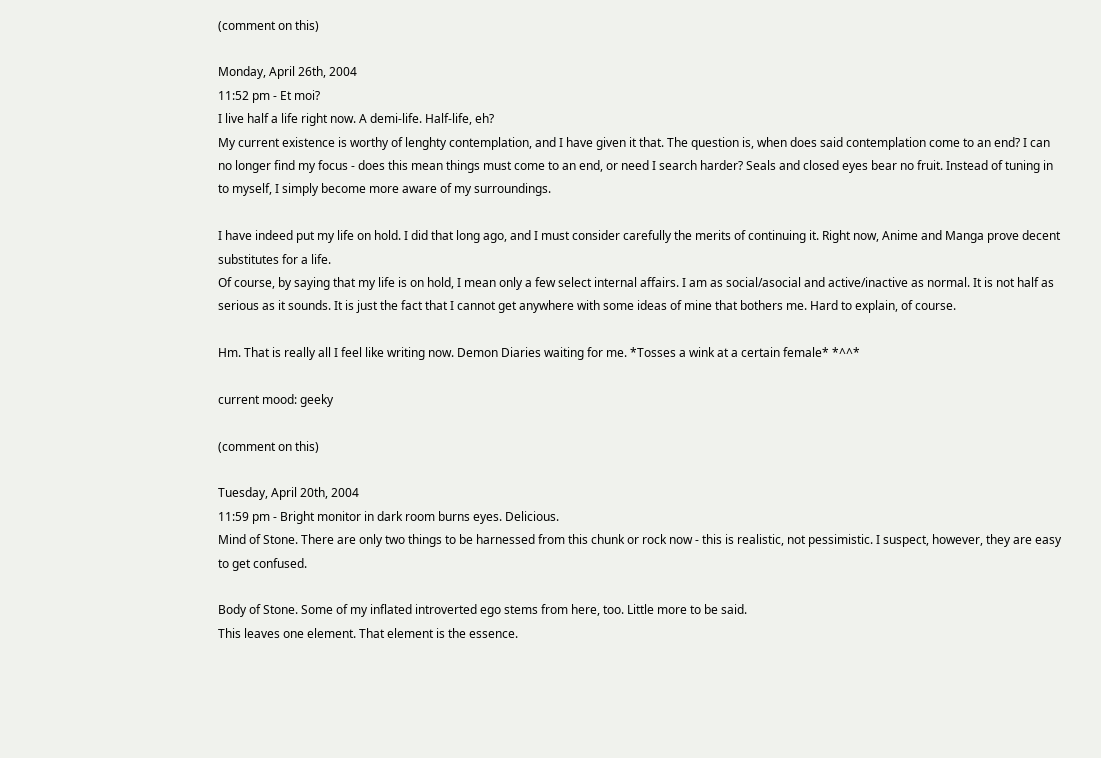(comment on this)

Monday, April 26th, 2004
11:52 pm - Et moi?
I live half a life right now. A demi-life. Half-life, eh?
My current existence is worthy of lenghty contemplation, and I have given it that. The question is, when does said contemplation come to an end? I can no longer find my focus - does this mean things must come to an end, or need I search harder? Seals and closed eyes bear no fruit. Instead of tuning in to myself, I simply become more aware of my surroundings.

I have indeed put my life on hold. I did that long ago, and I must consider carefully the merits of continuing it. Right now, Anime and Manga prove decent substitutes for a life.
Of course, by saying that my life is on hold, I mean only a few select internal affairs. I am as social/asocial and active/inactive as normal. It is not half as serious as it sounds. It is just the fact that I cannot get anywhere with some ideas of mine that bothers me. Hard to explain, of course.

Hm. That is really all I feel like writing now. Demon Diaries waiting for me. *Tosses a wink at a certain female* *^^*

current mood: geeky

(comment on this)

Tuesday, April 20th, 2004
11:59 pm - Bright monitor in dark room burns eyes. Delicious.
Mind of Stone. There are only two things to be harnessed from this chunk or rock now - this is realistic, not pessimistic. I suspect, however, they are easy to get confused.

Body of Stone. Some of my inflated introverted ego stems from here, too. Little more to be said.
This leaves one element. That element is the essence.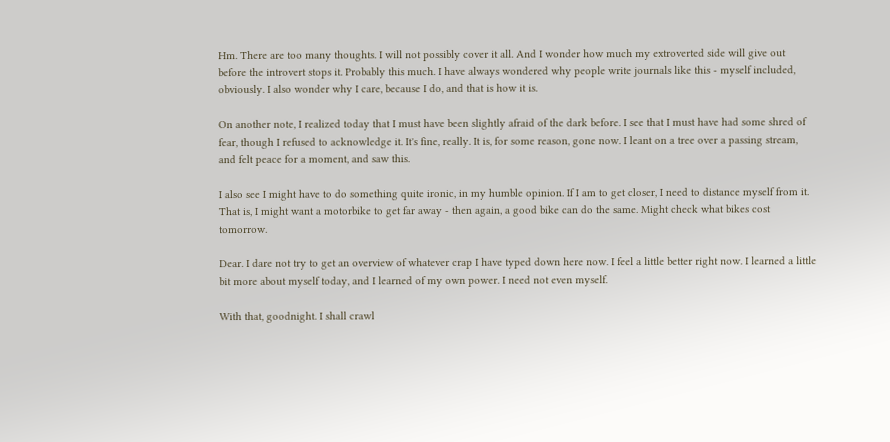Hm. There are too many thoughts. I will not possibly cover it all. And I wonder how much my extroverted side will give out before the introvert stops it. Probably this much. I have always wondered why people write journals like this - myself included, obviously. I also wonder why I care, because I do, and that is how it is.

On another note, I realized today that I must have been slightly afraid of the dark before. I see that I must have had some shred of fear, though I refused to acknowledge it. It's fine, really. It is, for some reason, gone now. I leant on a tree over a passing stream, and felt peace for a moment, and saw this.

I also see I might have to do something quite ironic, in my humble opinion. If I am to get closer, I need to distance myself from it. That is, I might want a motorbike to get far away - then again, a good bike can do the same. Might check what bikes cost tomorrow.

Dear. I dare not try to get an overview of whatever crap I have typed down here now. I feel a little better right now. I learned a little bit more about myself today, and I learned of my own power. I need not even myself.

With that, goodnight. I shall crawl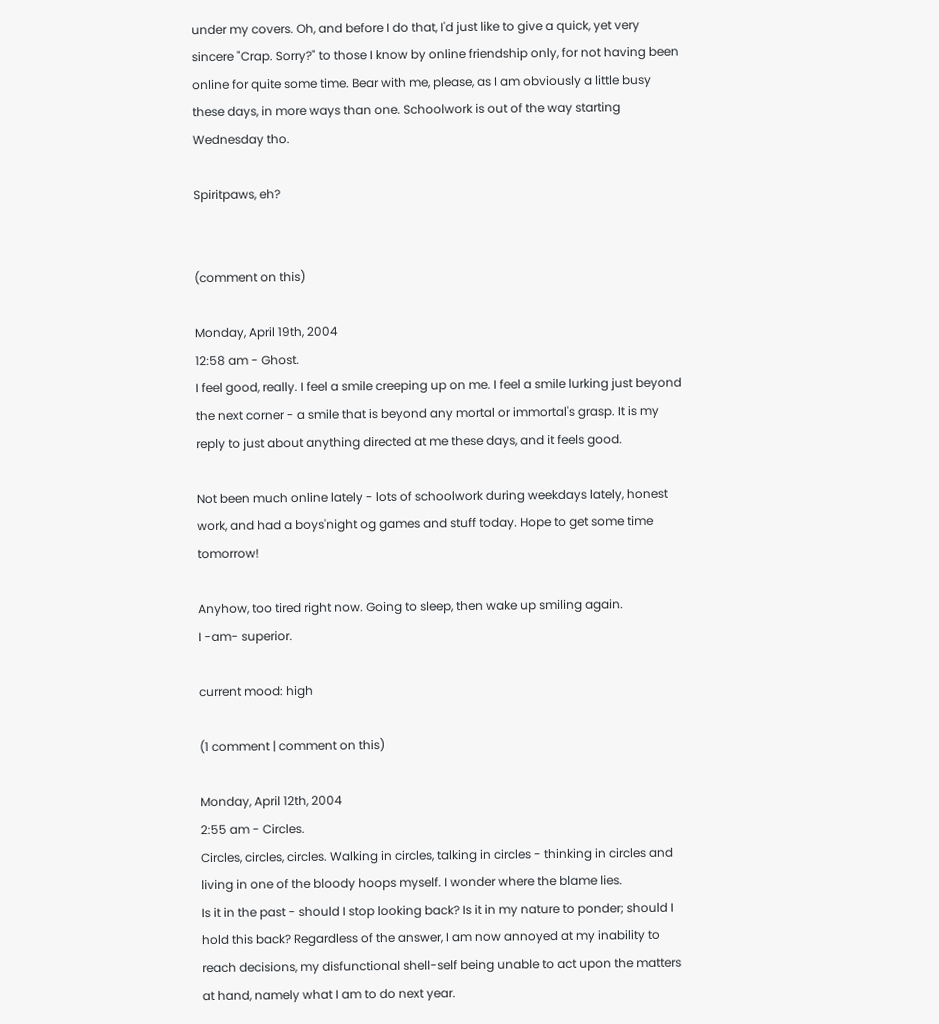under my covers. Oh, and before I do that, I'd just like to give a quick, yet very sincere "Crap. Sorry?" to those I know by online friendship only, for not having been online for quite some time. Bear with me, please, as I am obviously a little busy these days, in more ways than one. Schoolwork is out of the way starting Wednesday tho.

Spiritpaws, eh?


(comment on this)

Monday, April 19th, 2004
12:58 am - Ghost.
I feel good, really. I feel a smile creeping up on me. I feel a smile lurking just beyond the next corner - a smile that is beyond any mortal or immortal's grasp. It is my reply to just about anything directed at me these days, and it feels good.

Not been much online lately - lots of schoolwork during weekdays lately, honest work, and had a boys'night og games and stuff today. Hope to get some time tomorrow!

Anyhow, too tired right now. Going to sleep, then wake up smiling again.
I -am- superior.

current mood: high

(1 comment | comment on this)

Monday, April 12th, 2004
2:55 am - Circles.
Circles, circles, circles. Walking in circles, talking in circles - thinking in circles and living in one of the bloody hoops myself. I wonder where the blame lies.
Is it in the past - should I stop looking back? Is it in my nature to ponder; should I hold this back? Regardless of the answer, I am now annoyed at my inability to reach decisions, my disfunctional shell-self being unable to act upon the matters at hand, namely what I am to do next year.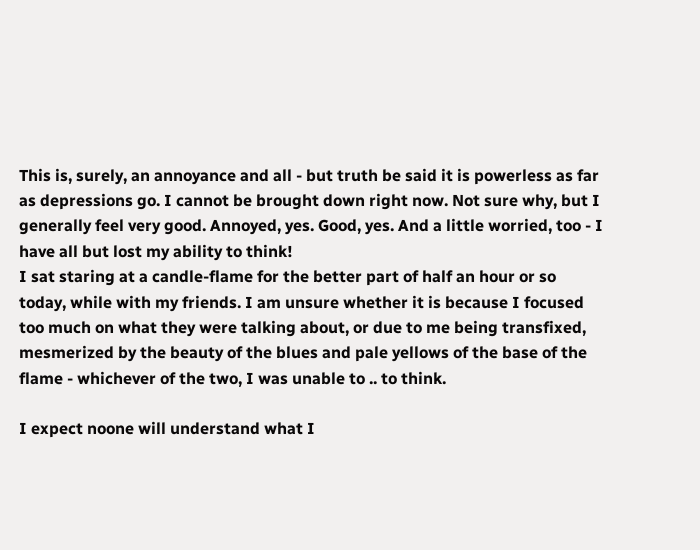This is, surely, an annoyance and all - but truth be said it is powerless as far as depressions go. I cannot be brought down right now. Not sure why, but I generally feel very good. Annoyed, yes. Good, yes. And a little worried, too - I have all but lost my ability to think!
I sat staring at a candle-flame for the better part of half an hour or so today, while with my friends. I am unsure whether it is because I focused too much on what they were talking about, or due to me being transfixed, mesmerized by the beauty of the blues and pale yellows of the base of the flame - whichever of the two, I was unable to .. to think.

I expect noone will understand what I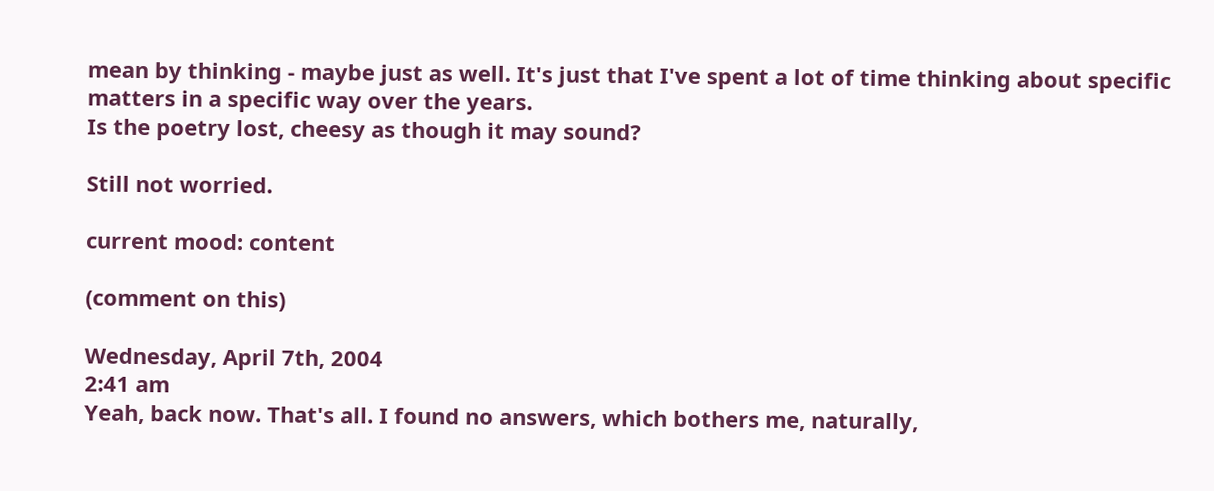mean by thinking - maybe just as well. It's just that I've spent a lot of time thinking about specific matters in a specific way over the years.
Is the poetry lost, cheesy as though it may sound?

Still not worried.

current mood: content

(comment on this)

Wednesday, April 7th, 2004
2:41 am
Yeah, back now. That's all. I found no answers, which bothers me, naturally,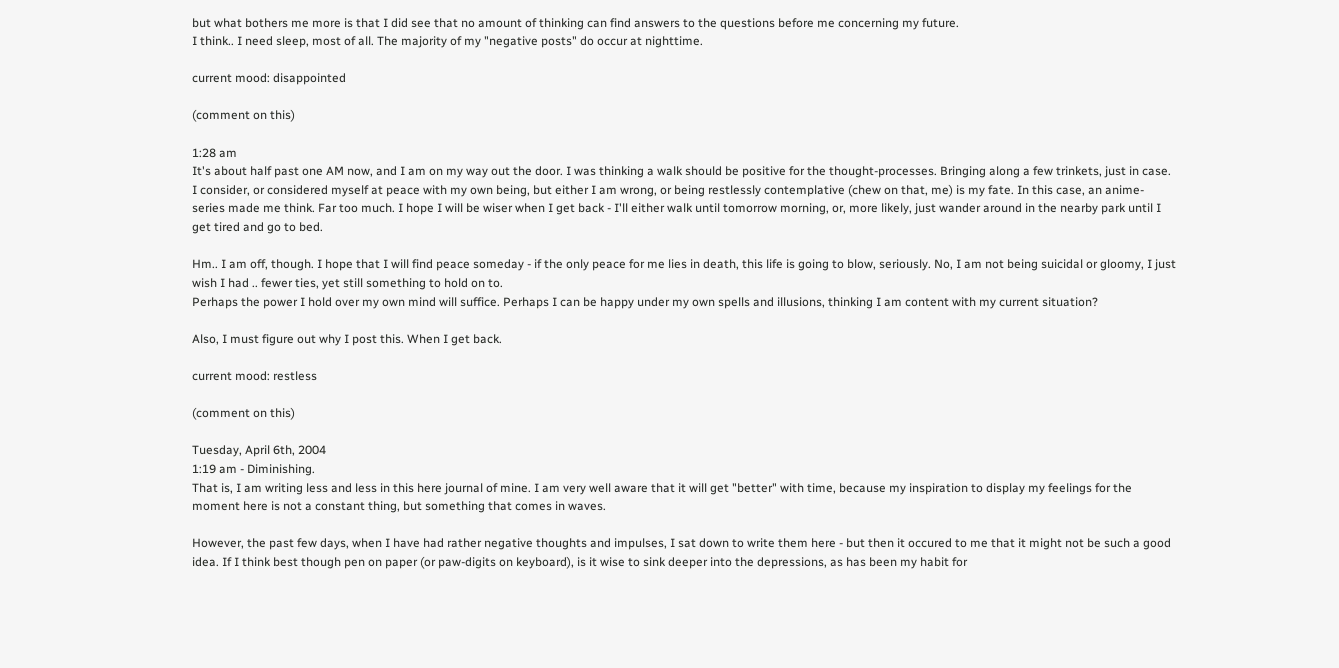but what bothers me more is that I did see that no amount of thinking can find answers to the questions before me concerning my future.
I think.. I need sleep, most of all. The majority of my "negative posts" do occur at nighttime.

current mood: disappointed

(comment on this)

1:28 am
It's about half past one AM now, and I am on my way out the door. I was thinking a walk should be positive for the thought-processes. Bringing along a few trinkets, just in case.
I consider, or considered myself at peace with my own being, but either I am wrong, or being restlessly contemplative (chew on that, me) is my fate. In this case, an anime-series made me think. Far too much. I hope I will be wiser when I get back - I'll either walk until tomorrow morning, or, more likely, just wander around in the nearby park until I get tired and go to bed.

Hm.. I am off, though. I hope that I will find peace someday - if the only peace for me lies in death, this life is going to blow, seriously. No, I am not being suicidal or gloomy, I just wish I had .. fewer ties, yet still something to hold on to.
Perhaps the power I hold over my own mind will suffice. Perhaps I can be happy under my own spells and illusions, thinking I am content with my current situation?

Also, I must figure out why I post this. When I get back.

current mood: restless

(comment on this)

Tuesday, April 6th, 2004
1:19 am - Diminishing.
That is, I am writing less and less in this here journal of mine. I am very well aware that it will get "better" with time, because my inspiration to display my feelings for the moment here is not a constant thing, but something that comes in waves.

However, the past few days, when I have had rather negative thoughts and impulses, I sat down to write them here - but then it occured to me that it might not be such a good idea. If I think best though pen on paper (or paw-digits on keyboard), is it wise to sink deeper into the depressions, as has been my habit for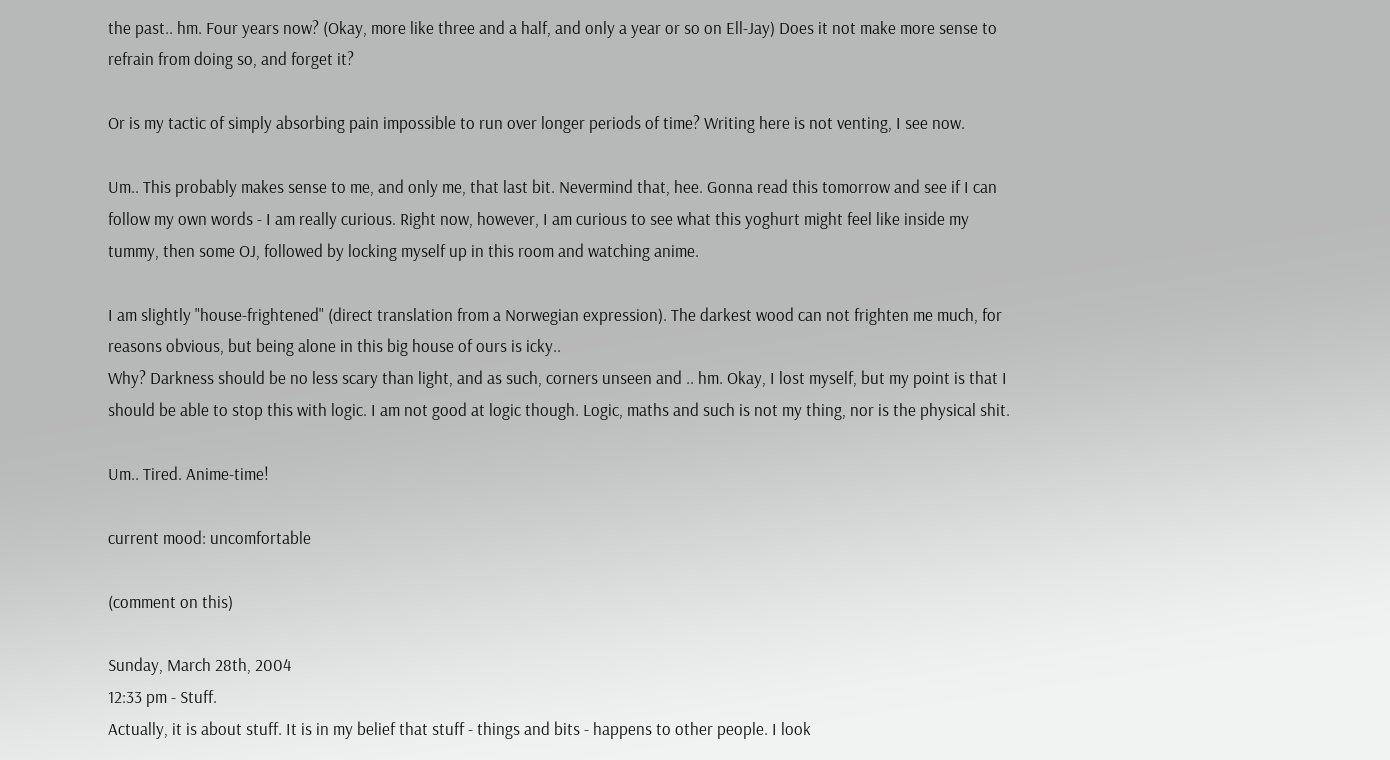the past.. hm. Four years now? (Okay, more like three and a half, and only a year or so on Ell-Jay) Does it not make more sense to refrain from doing so, and forget it?

Or is my tactic of simply absorbing pain impossible to run over longer periods of time? Writing here is not venting, I see now.

Um.. This probably makes sense to me, and only me, that last bit. Nevermind that, hee. Gonna read this tomorrow and see if I can follow my own words - I am really curious. Right now, however, I am curious to see what this yoghurt might feel like inside my tummy, then some OJ, followed by locking myself up in this room and watching anime.

I am slightly "house-frightened" (direct translation from a Norwegian expression). The darkest wood can not frighten me much, for reasons obvious, but being alone in this big house of ours is icky..
Why? Darkness should be no less scary than light, and as such, corners unseen and .. hm. Okay, I lost myself, but my point is that I should be able to stop this with logic. I am not good at logic though. Logic, maths and such is not my thing, nor is the physical shit.

Um.. Tired. Anime-time!

current mood: uncomfortable

(comment on this)

Sunday, March 28th, 2004
12:33 pm - Stuff.
Actually, it is about stuff. It is in my belief that stuff - things and bits - happens to other people. I look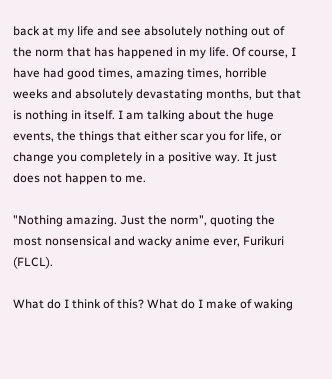back at my life and see absolutely nothing out of the norm that has happened in my life. Of course, I have had good times, amazing times, horrible weeks and absolutely devastating months, but that is nothing in itself. I am talking about the huge events, the things that either scar you for life, or change you completely in a positive way. It just does not happen to me.

"Nothing amazing. Just the norm", quoting the most nonsensical and wacky anime ever, Furikuri (FLCL).

What do I think of this? What do I make of waking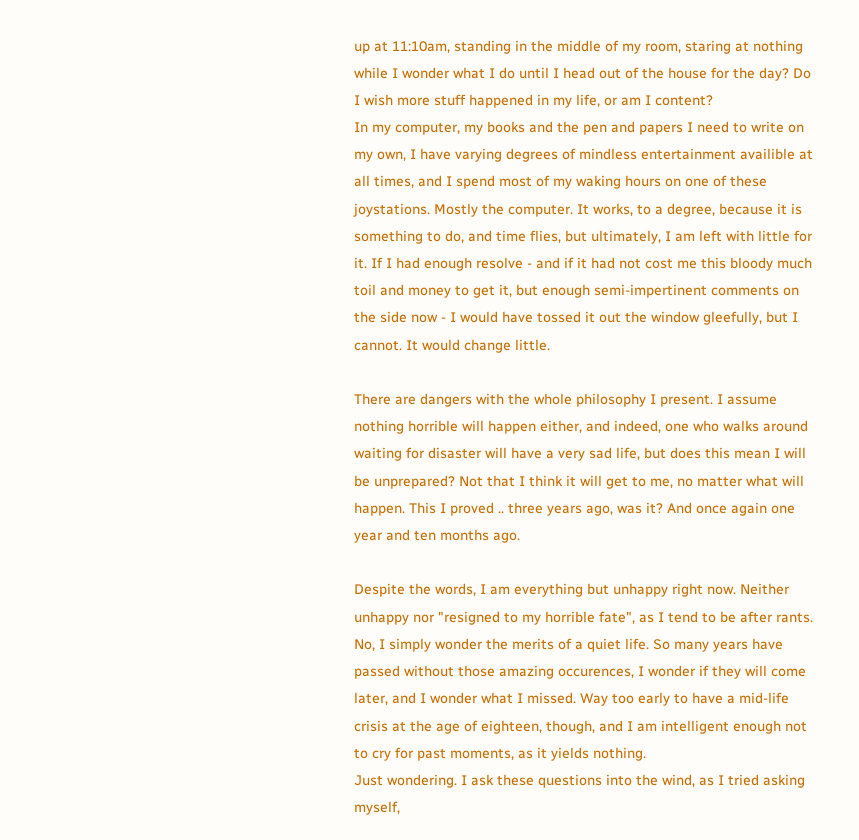up at 11:10am, standing in the middle of my room, staring at nothing while I wonder what I do until I head out of the house for the day? Do I wish more stuff happened in my life, or am I content?
In my computer, my books and the pen and papers I need to write on my own, I have varying degrees of mindless entertainment availible at all times, and I spend most of my waking hours on one of these joystations. Mostly the computer. It works, to a degree, because it is something to do, and time flies, but ultimately, I am left with little for it. If I had enough resolve - and if it had not cost me this bloody much toil and money to get it, but enough semi-impertinent comments on the side now - I would have tossed it out the window gleefully, but I cannot. It would change little.

There are dangers with the whole philosophy I present. I assume nothing horrible will happen either, and indeed, one who walks around waiting for disaster will have a very sad life, but does this mean I will be unprepared? Not that I think it will get to me, no matter what will happen. This I proved .. three years ago, was it? And once again one year and ten months ago.

Despite the words, I am everything but unhappy right now. Neither unhappy nor "resigned to my horrible fate", as I tend to be after rants. No, I simply wonder the merits of a quiet life. So many years have passed without those amazing occurences, I wonder if they will come later, and I wonder what I missed. Way too early to have a mid-life crisis at the age of eighteen, though, and I am intelligent enough not to cry for past moments, as it yields nothing.
Just wondering. I ask these questions into the wind, as I tried asking myself,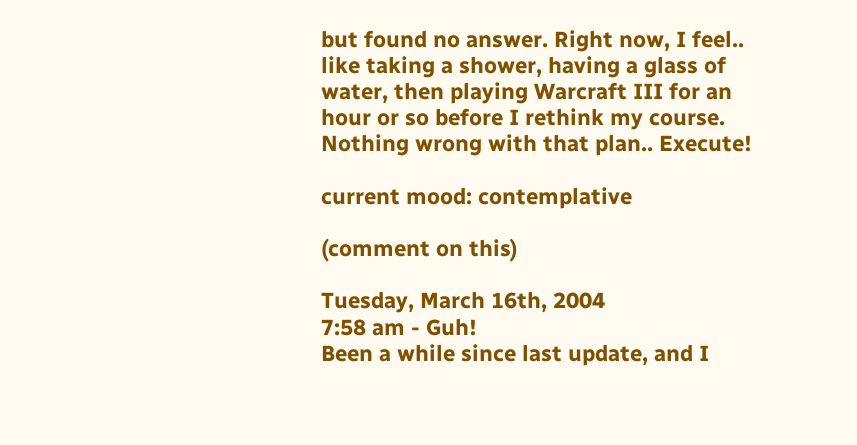but found no answer. Right now, I feel.. like taking a shower, having a glass of water, then playing Warcraft III for an hour or so before I rethink my course. Nothing wrong with that plan.. Execute!

current mood: contemplative

(comment on this)

Tuesday, March 16th, 2004
7:58 am - Guh!
Been a while since last update, and I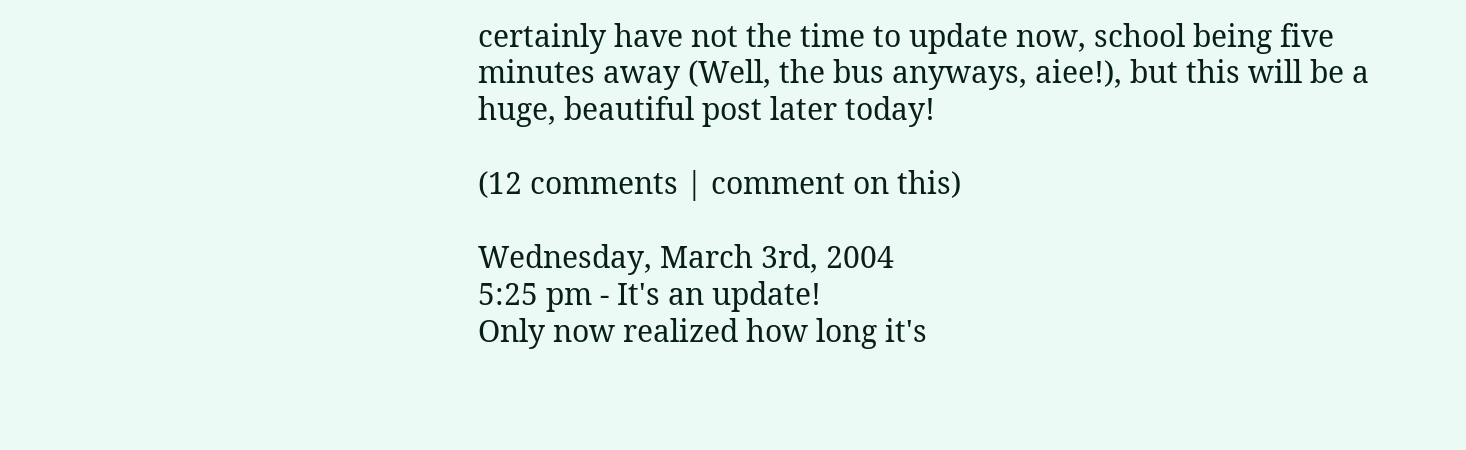certainly have not the time to update now, school being five minutes away (Well, the bus anyways, aiee!), but this will be a huge, beautiful post later today!

(12 comments | comment on this)

Wednesday, March 3rd, 2004
5:25 pm - It's an update!
Only now realized how long it's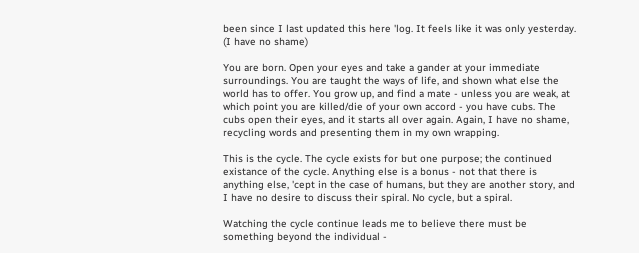been since I last updated this here 'log. It feels like it was only yesterday. (I have no shame)

You are born. Open your eyes and take a gander at your immediate surroundings. You are taught the ways of life, and shown what else the world has to offer. You grow up, and find a mate - unless you are weak, at which point you are killed/die of your own accord - you have cubs. The cubs open their eyes, and it starts all over again. Again, I have no shame, recycling words and presenting them in my own wrapping.

This is the cycle. The cycle exists for but one purpose; the continued existance of the cycle. Anything else is a bonus - not that there is anything else, 'cept in the case of humans, but they are another story, and I have no desire to discuss their spiral. No cycle, but a spiral.

Watching the cycle continue leads me to believe there must be something beyond the individual -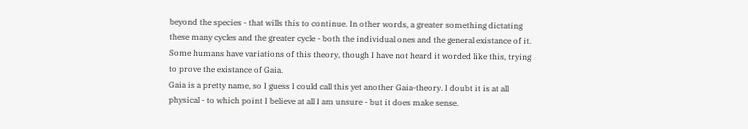beyond the species - that wills this to continue. In other words, a greater something dictating these many cycles and the greater cycle - both the individual ones and the general existance of it. Some humans have variations of this theory, though I have not heard it worded like this, trying to prove the existance of Gaia.
Gaia is a pretty name, so I guess I could call this yet another Gaia-theory. I doubt it is at all physical - to which point I believe at all I am unsure - but it does make sense.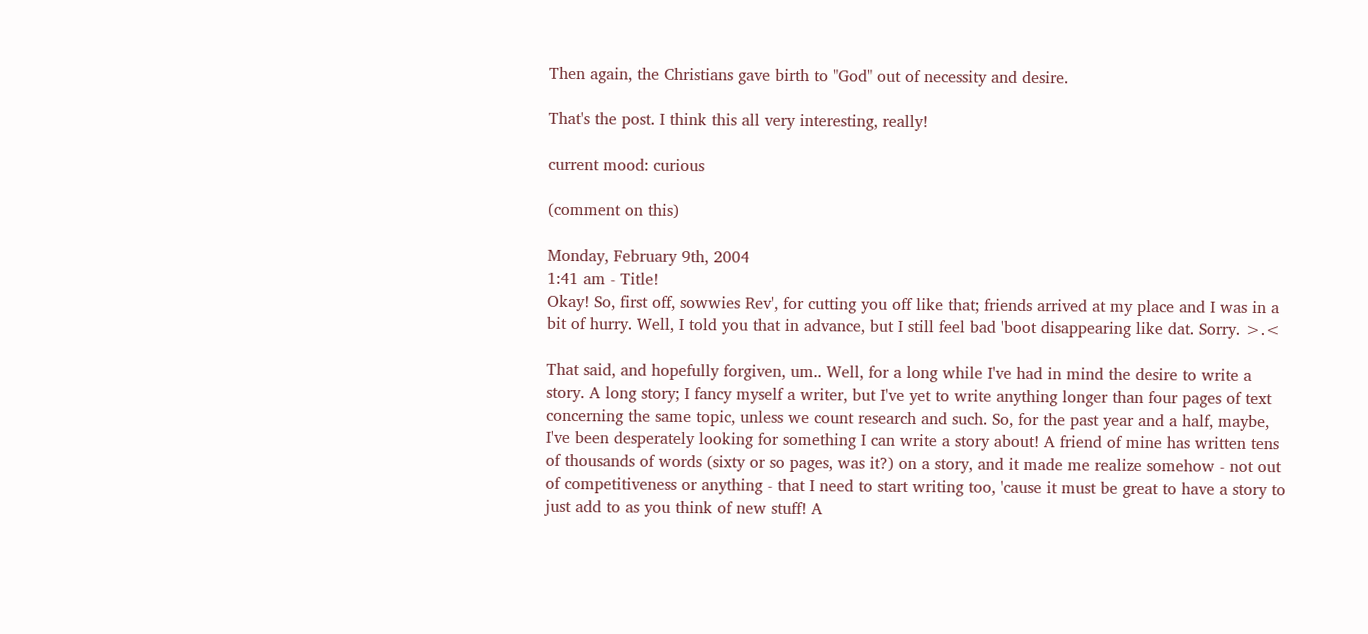Then again, the Christians gave birth to "God" out of necessity and desire.

That's the post. I think this all very interesting, really!

current mood: curious

(comment on this)

Monday, February 9th, 2004
1:41 am - Title!
Okay! So, first off, sowwies Rev', for cutting you off like that; friends arrived at my place and I was in a bit of hurry. Well, I told you that in advance, but I still feel bad 'boot disappearing like dat. Sorry. >.<

That said, and hopefully forgiven, um.. Well, for a long while I've had in mind the desire to write a story. A long story; I fancy myself a writer, but I've yet to write anything longer than four pages of text concerning the same topic, unless we count research and such. So, for the past year and a half, maybe, I've been desperately looking for something I can write a story about! A friend of mine has written tens of thousands of words (sixty or so pages, was it?) on a story, and it made me realize somehow - not out of competitiveness or anything - that I need to start writing too, 'cause it must be great to have a story to just add to as you think of new stuff! A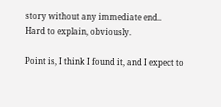story without any immediate end..
Hard to explain, obviously.

Point is, I think I found it, and I expect to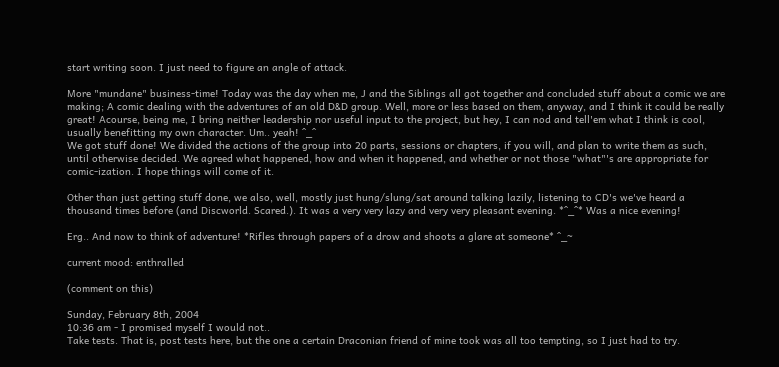start writing soon. I just need to figure an angle of attack.

More "mundane" business-time! Today was the day when me, J and the Siblings all got together and concluded stuff about a comic we are making; A comic dealing with the adventures of an old D&D group. Well, more or less based on them, anyway, and I think it could be really great! Acourse, being me, I bring neither leadership nor useful input to the project, but hey, I can nod and tell'em what I think is cool, usually benefitting my own character. Um.. yeah! ^_^
We got stuff done! We divided the actions of the group into 20 parts, sessions or chapters, if you will, and plan to write them as such, until otherwise decided. We agreed what happened, how and when it happened, and whether or not those "what"'s are appropriate for comic-ization. I hope things will come of it.

Other than just getting stuff done, we also, well, mostly just hung/slung/sat around talking lazily, listening to CD's we've heard a thousand times before (and Discworld. Scared.). It was a very very lazy and very very pleasant evening. *^_^* Was a nice evening!

Erg.. And now to think of adventure! *Rifles through papers of a drow and shoots a glare at someone* ^_~

current mood: enthralled

(comment on this)

Sunday, February 8th, 2004
10:36 am - I promised myself I would not..
Take tests. That is, post tests here, but the one a certain Draconian friend of mine took was all too tempting, so I just had to try.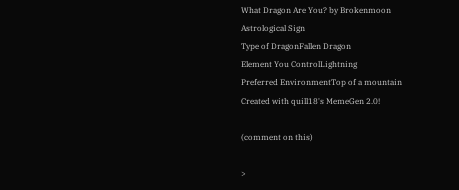What Dragon Are You? by Brokenmoon
Astrological Sign
Type of DragonFallen Dragon
Element You ControlLightning
Preferred EnvironmentTop of a mountain
Created with quill18's MemeGen 2.0!

(comment on this)

>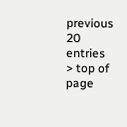previous 20 entries
> top of page